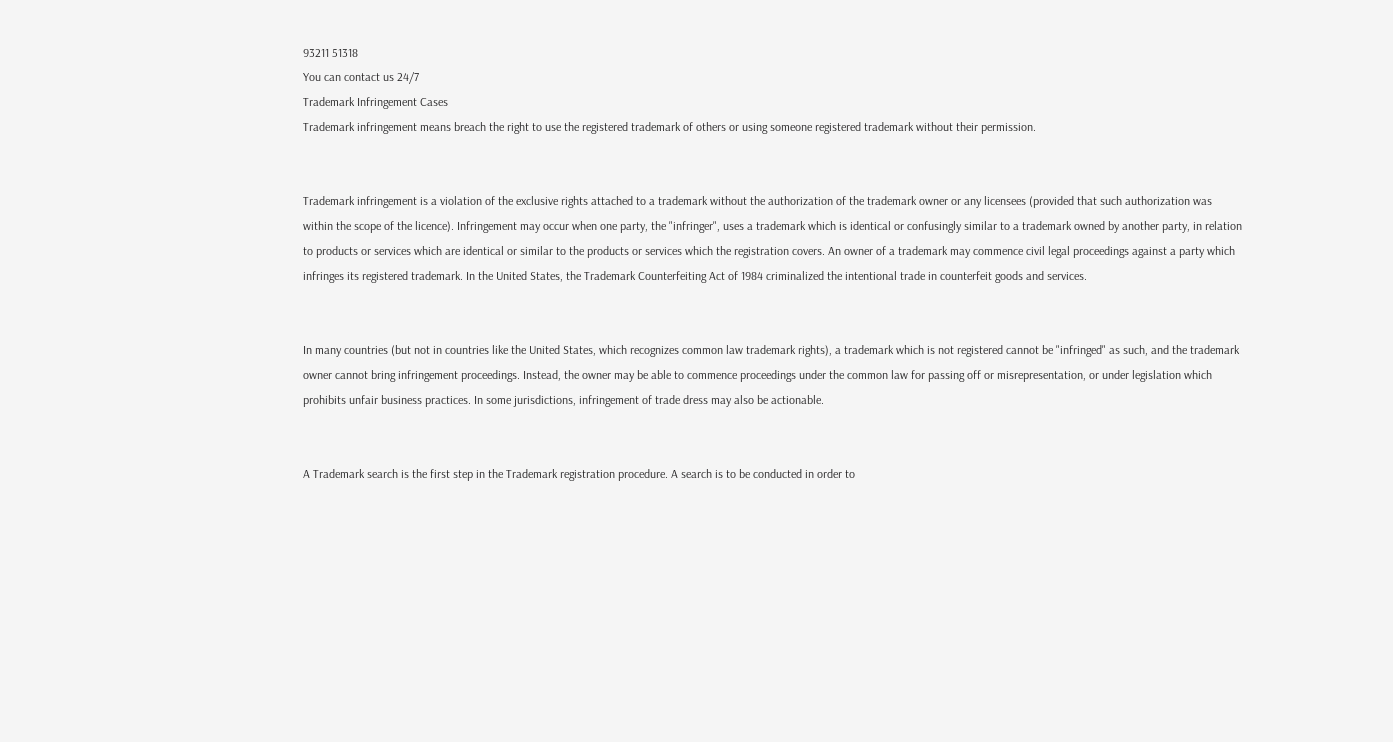93211 51318
You can contact us 24/7
Trademark Infringement Cases
Trademark infringement means breach the right to use the registered trademark of others or using someone registered trademark without their permission.


Trademark infringement is a violation of the exclusive rights attached to a trademark without the authorization of the trademark owner or any licensees (provided that such authorization was within the scope of the licence). Infringement may occur when one party, the "infringer", uses a trademark which is identical or confusingly similar to a trademark owned by another party, in relation to products or services which are identical or similar to the products or services which the registration covers. An owner of a trademark may commence civil legal proceedings against a party which infringes its registered trademark. In the United States, the Trademark Counterfeiting Act of 1984 criminalized the intentional trade in counterfeit goods and services.


In many countries (but not in countries like the United States, which recognizes common law trademark rights), a trademark which is not registered cannot be "infringed" as such, and the trademark owner cannot bring infringement proceedings. Instead, the owner may be able to commence proceedings under the common law for passing off or misrepresentation, or under legislation which prohibits unfair business practices. In some jurisdictions, infringement of trade dress may also be actionable.


A Trademark search is the first step in the Trademark registration procedure. A search is to be conducted in order to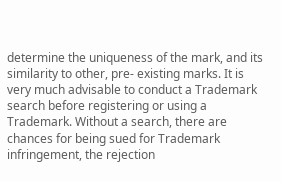determine the uniqueness of the mark, and its similarity to other, pre- existing marks. It is very much advisable to conduct a Trademark search before registering or using a Trademark. Without a search, there are chances for being sued for Trademark infringement, the rejection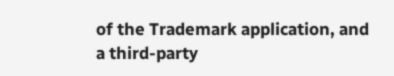of the Trademark application, and a third-party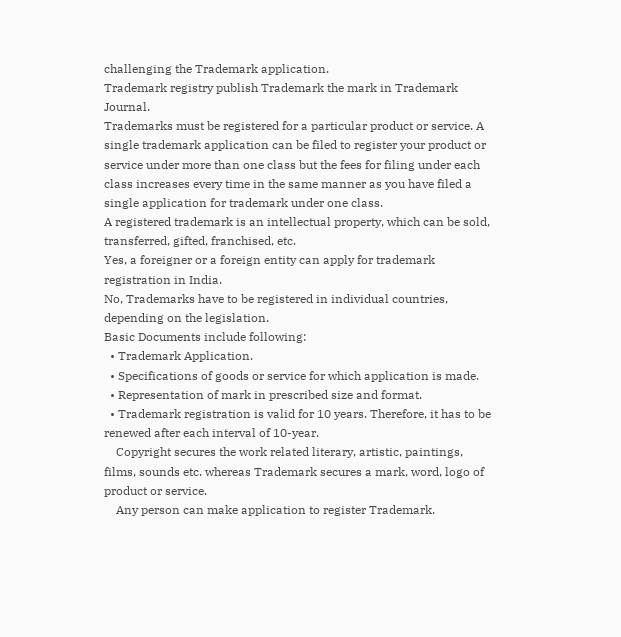challenging the Trademark application.
Trademark registry publish Trademark the mark in Trademark Journal.
Trademarks must be registered for a particular product or service. A single trademark application can be filed to register your product or service under more than one class but the fees for filing under each class increases every time in the same manner as you have filed a single application for trademark under one class.
A registered trademark is an intellectual property, which can be sold, transferred, gifted, franchised, etc.
Yes, a foreigner or a foreign entity can apply for trademark registration in India.
No, Trademarks have to be registered in individual countries, depending on the legislation.
Basic Documents include following:
  • Trademark Application.
  • Specifications of goods or service for which application is made.
  • Representation of mark in prescribed size and format.
  • Trademark registration is valid for 10 years. Therefore, it has to be renewed after each interval of 10-year.
    Copyright secures the work related literary, artistic, paintings, films, sounds etc. whereas Trademark secures a mark, word, logo of product or service.
    Any person can make application to register Trademark.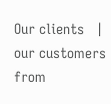Our clients   |   our customers from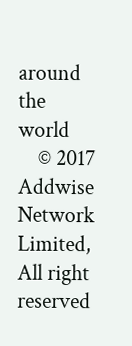around the world
    © 2017 Addwise Network Limited, All right reserved